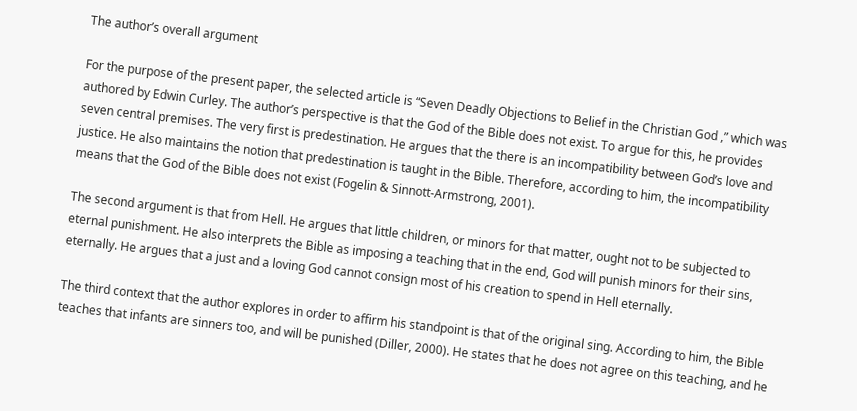The author’s overall argument

For the purpose of the present paper, the selected article is “Seven Deadly Objections to Belief in the Christian God ,” which was authored by Edwin Curley. The author’s perspective is that the God of the Bible does not exist. To argue for this, he provides seven central premises. The very first is predestination. He argues that the there is an incompatibility between God’s love and justice. He also maintains the notion that predestination is taught in the Bible. Therefore, according to him, the incompatibility means that the God of the Bible does not exist (Fogelin & Sinnott-Armstrong, 2001).

The second argument is that from Hell. He argues that little children, or minors for that matter, ought not to be subjected to eternal punishment. He also interprets the Bible as imposing a teaching that in the end, God will punish minors for their sins, eternally. He argues that a just and a loving God cannot consign most of his creation to spend in Hell eternally.

The third context that the author explores in order to affirm his standpoint is that of the original sing. According to him, the Bible teaches that infants are sinners too, and will be punished (Diller, 2000). He states that he does not agree on this teaching, and he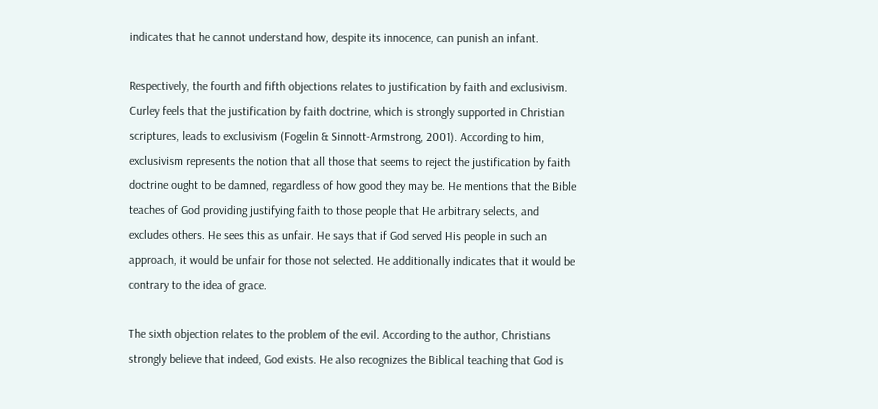indicates that he cannot understand how, despite its innocence, can punish an infant.

Respectively, the fourth and fifth objections relates to justification by faith and exclusivism. Curley feels that the justification by faith doctrine, which is strongly supported in Christian scriptures, leads to exclusivism (Fogelin & Sinnott-Armstrong, 2001). According to him, exclusivism represents the notion that all those that seems to reject the justification by faith doctrine ought to be damned, regardless of how good they may be. He mentions that the Bible teaches of God providing justifying faith to those people that He arbitrary selects, and excludes others. He sees this as unfair. He says that if God served His people in such an approach, it would be unfair for those not selected. He additionally indicates that it would be contrary to the idea of grace.

The sixth objection relates to the problem of the evil. According to the author, Christians strongly believe that indeed, God exists. He also recognizes the Biblical teaching that God is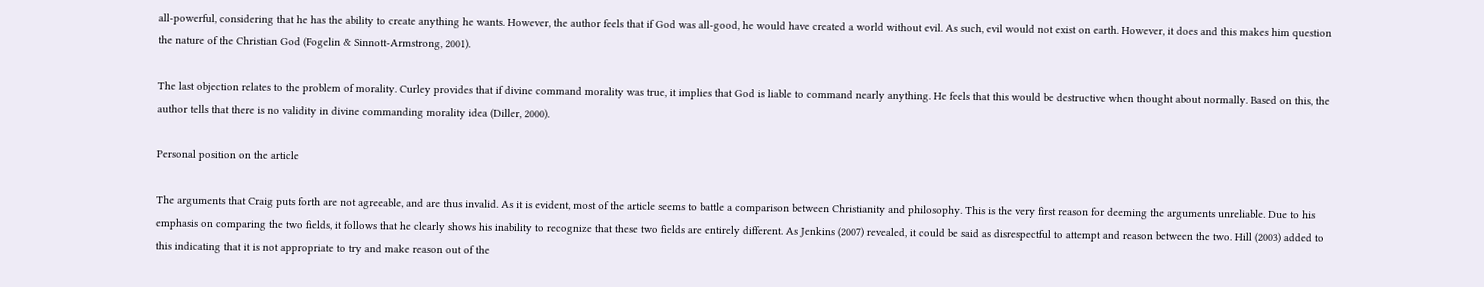all-powerful, considering that he has the ability to create anything he wants. However, the author feels that if God was all-good, he would have created a world without evil. As such, evil would not exist on earth. However, it does and this makes him question the nature of the Christian God (Fogelin & Sinnott-Armstrong, 2001).

The last objection relates to the problem of morality. Curley provides that if divine command morality was true, it implies that God is liable to command nearly anything. He feels that this would be destructive when thought about normally. Based on this, the author tells that there is no validity in divine commanding morality idea (Diller, 2000).

Personal position on the article

The arguments that Craig puts forth are not agreeable, and are thus invalid. As it is evident, most of the article seems to battle a comparison between Christianity and philosophy. This is the very first reason for deeming the arguments unreliable. Due to his emphasis on comparing the two fields, it follows that he clearly shows his inability to recognize that these two fields are entirely different. As Jenkins (2007) revealed, it could be said as disrespectful to attempt and reason between the two. Hill (2003) added to this indicating that it is not appropriate to try and make reason out of the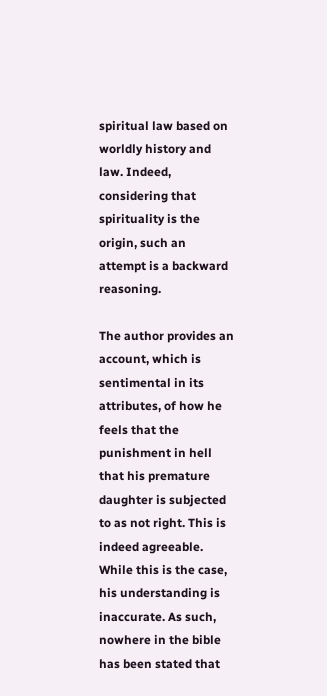spiritual law based on worldly history and law. Indeed, considering that spirituality is the origin, such an attempt is a backward reasoning.

The author provides an account, which is sentimental in its attributes, of how he feels that the punishment in hell that his premature daughter is subjected to as not right. This is indeed agreeable. While this is the case, his understanding is inaccurate. As such, nowhere in the bible has been stated that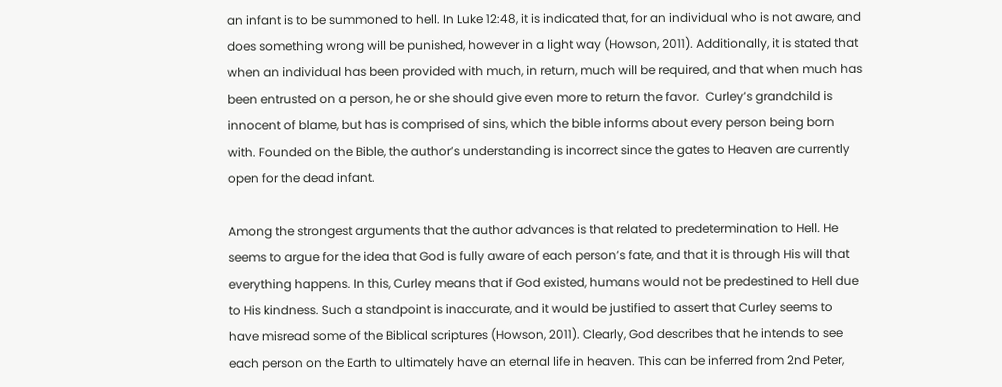an infant is to be summoned to hell. In Luke 12:48, it is indicated that, for an individual who is not aware, and does something wrong will be punished, however in a light way (Howson, 2011). Additionally, it is stated that when an individual has been provided with much, in return, much will be required, and that when much has been entrusted on a person, he or she should give even more to return the favor.  Curley’s grandchild is innocent of blame, but has is comprised of sins, which the bible informs about every person being born with. Founded on the Bible, the author’s understanding is incorrect since the gates to Heaven are currently open for the dead infant.

Among the strongest arguments that the author advances is that related to predetermination to Hell. He seems to argue for the idea that God is fully aware of each person’s fate, and that it is through His will that everything happens. In this, Curley means that if God existed, humans would not be predestined to Hell due to His kindness. Such a standpoint is inaccurate, and it would be justified to assert that Curley seems to have misread some of the Biblical scriptures (Howson, 2011). Clearly, God describes that he intends to see each person on the Earth to ultimately have an eternal life in heaven. This can be inferred from 2nd Peter,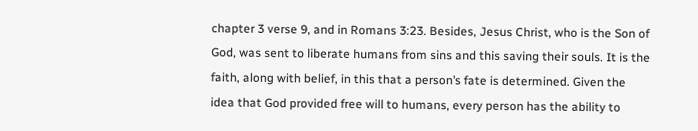chapter 3 verse 9, and in Romans 3:23. Besides, Jesus Christ, who is the Son of God, was sent to liberate humans from sins and this saving their souls. It is the faith, along with belief, in this that a person’s fate is determined. Given the idea that God provided free will to humans, every person has the ability to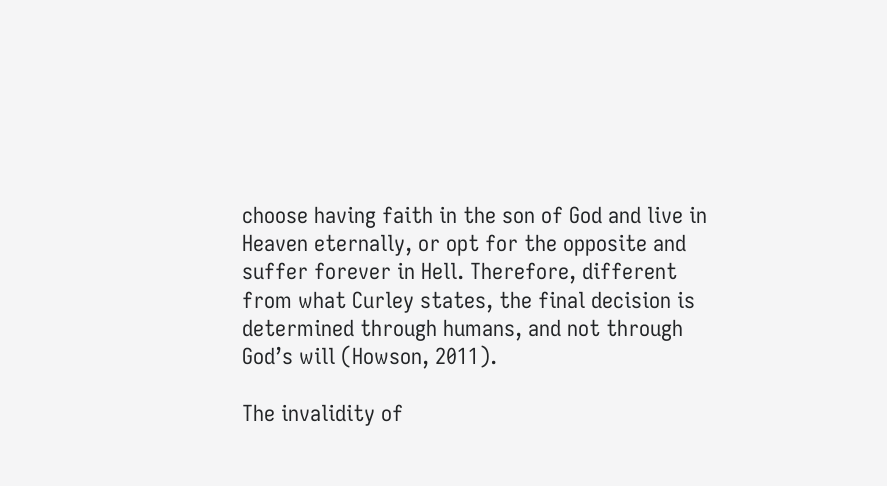choose having faith in the son of God and live in Heaven eternally, or opt for the opposite and suffer forever in Hell. Therefore, different from what Curley states, the final decision is determined through humans, and not through God’s will (Howson, 2011).

The invalidity of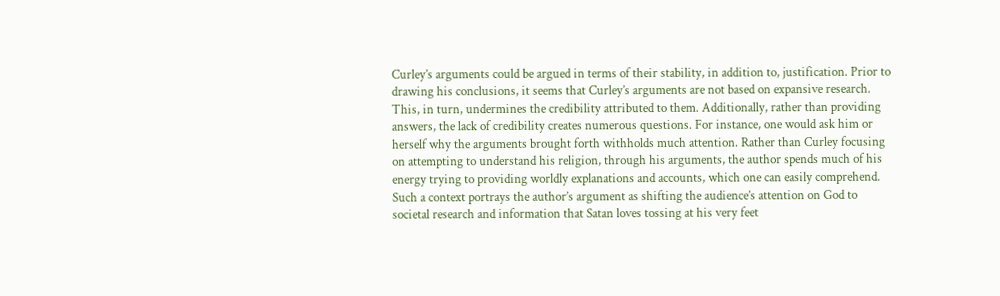Curley’s arguments could be argued in terms of their stability, in addition to, justification. Prior to drawing his conclusions, it seems that Curley’s arguments are not based on expansive research. This, in turn, undermines the credibility attributed to them. Additionally, rather than providing answers, the lack of credibility creates numerous questions. For instance, one would ask him or herself why the arguments brought forth withholds much attention. Rather than Curley focusing on attempting to understand his religion, through his arguments, the author spends much of his energy trying to providing worldly explanations and accounts, which one can easily comprehend. Such a context portrays the author’s argument as shifting the audience’s attention on God to societal research and information that Satan loves tossing at his very feet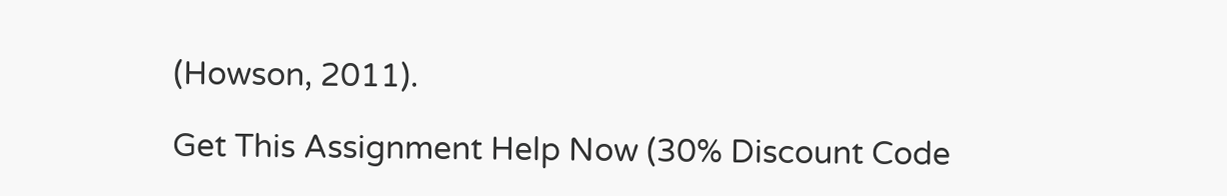(Howson, 2011).

Get This Assignment Help Now (30% Discount Code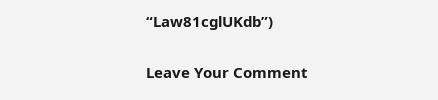“Law81cglUKdb”)

Leave Your Comment